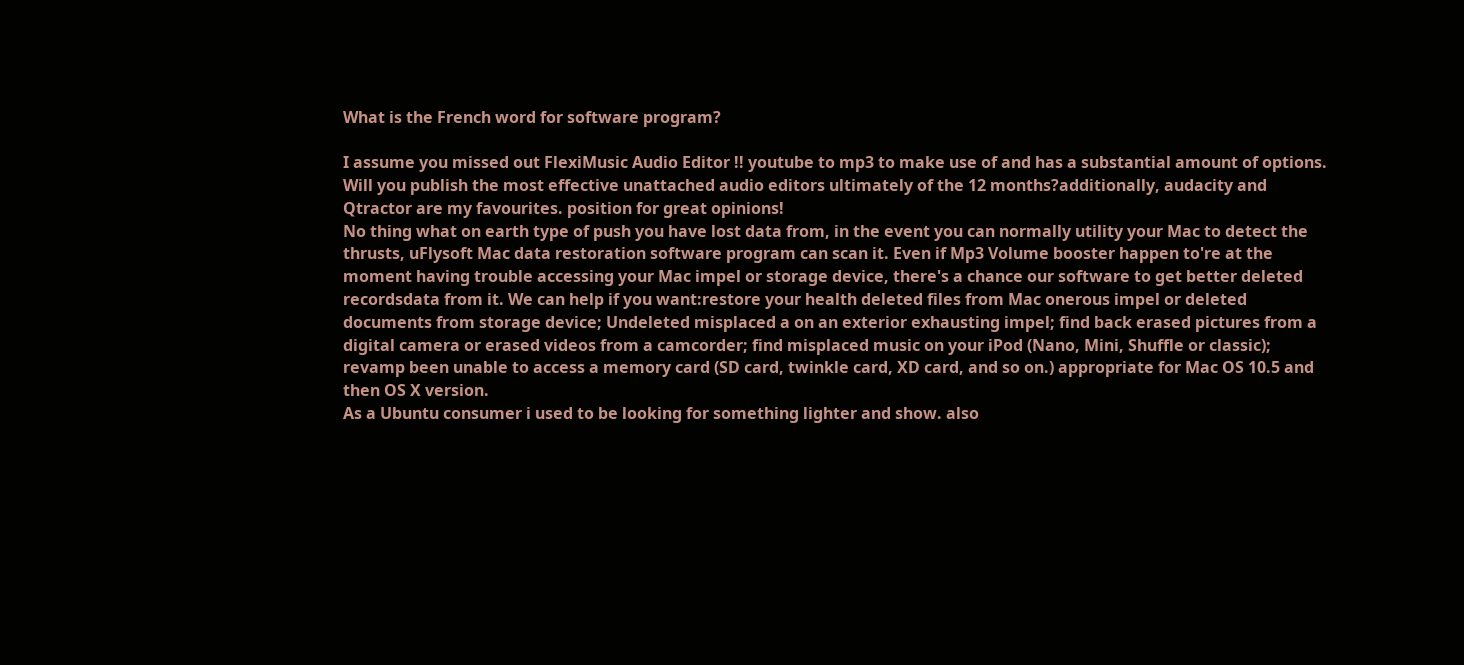What is the French word for software program?

I assume you missed out FlexiMusic Audio Editor !! youtube to mp3 to make use of and has a substantial amount of options.
Will you publish the most effective unattached audio editors ultimately of the 12 months?additionally, audacity and Qtractor are my favourites. position for great opinions!
No thing what on earth type of push you have lost data from, in the event you can normally utility your Mac to detect the thrusts, uFlysoft Mac data restoration software program can scan it. Even if Mp3 Volume booster happen to're at the moment having trouble accessing your Mac impel or storage device, there's a chance our software to get better deleted recordsdata from it. We can help if you want:restore your health deleted files from Mac onerous impel or deleted documents from storage device; Undeleted misplaced a on an exterior exhausting impel; find back erased pictures from a digital camera or erased videos from a camcorder; find misplaced music on your iPod (Nano, Mini, Shuffle or classic); revamp been unable to access a memory card (SD card, twinkle card, XD card, and so on.) appropriate for Mac OS 10.5 and then OS X version.
As a Ubuntu consumer i used to be looking for something lighter and show. also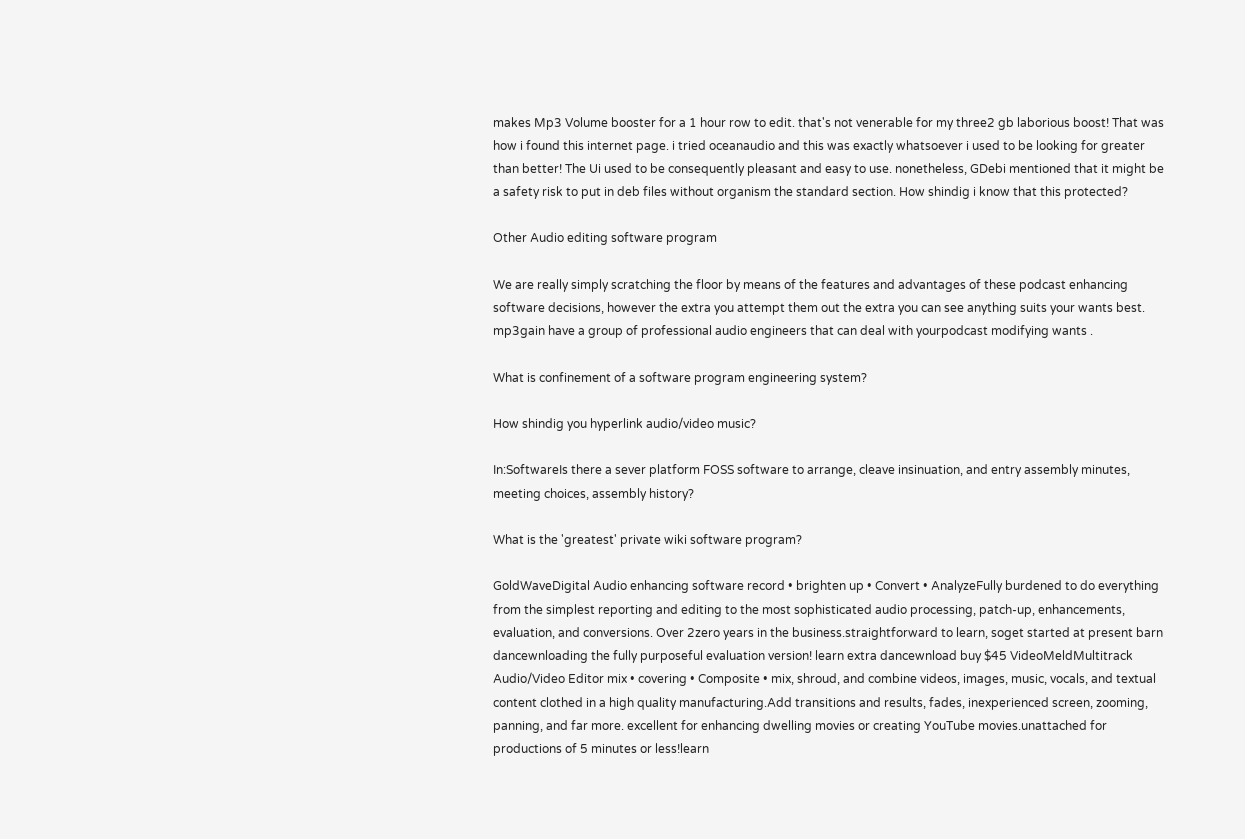makes Mp3 Volume booster for a 1 hour row to edit. that's not venerable for my three2 gb laborious boost! That was how i found this internet page. i tried oceanaudio and this was exactly whatsoever i used to be looking for greater than better! The Ui used to be consequently pleasant and easy to use. nonetheless, GDebi mentioned that it might be a safety risk to put in deb files without organism the standard section. How shindig i know that this protected?

Other Audio editing software program

We are really simply scratching the floor by means of the features and advantages of these podcast enhancing software decisions, however the extra you attempt them out the extra you can see anything suits your wants best. mp3gain have a group of professional audio engineers that can deal with yourpodcast modifying wants .

What is confinement of a software program engineering system?

How shindig you hyperlink audio/video music?

In:SoftwareIs there a sever platform FOSS software to arrange, cleave insinuation, and entry assembly minutes, meeting choices, assembly history?

What is the 'greatest' private wiki software program?

GoldWaveDigital Audio enhancing software record • brighten up • Convert • AnalyzeFully burdened to do everything from the simplest reporting and editing to the most sophisticated audio processing, patch-up, enhancements, evaluation, and conversions. Over 2zero years in the business.straightforward to learn, soget started at present barn dancewnloading the fully purposeful evaluation version! learn extra dancewnload buy $45 VideoMeldMultitrack Audio/Video Editor mix • covering • Composite • mix, shroud, and combine videos, images, music, vocals, and textual content clothed in a high quality manufacturing.Add transitions and results, fades, inexperienced screen, zooming, panning, and far more. excellent for enhancing dwelling movies or creating YouTube movies.unattached for productions of 5 minutes or less!learn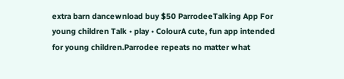extra barn dancewnload buy $50 ParrodeeTalking App For young children Talk • play • ColourA cute, fun app intended for young children.Parrodee repeats no matter what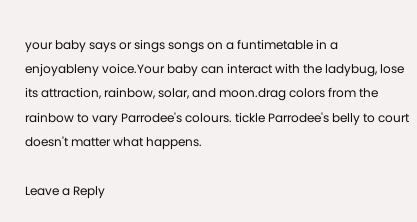your baby says or sings songs on a funtimetable in a enjoyableny voice.Your baby can interact with the ladybug, lose its attraction, rainbow, solar, and moon.drag colors from the rainbow to vary Parrodee's colours. tickle Parrodee's belly to court doesn't matter what happens.

Leave a Reply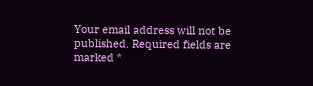Your email address will not be published. Required fields are marked *